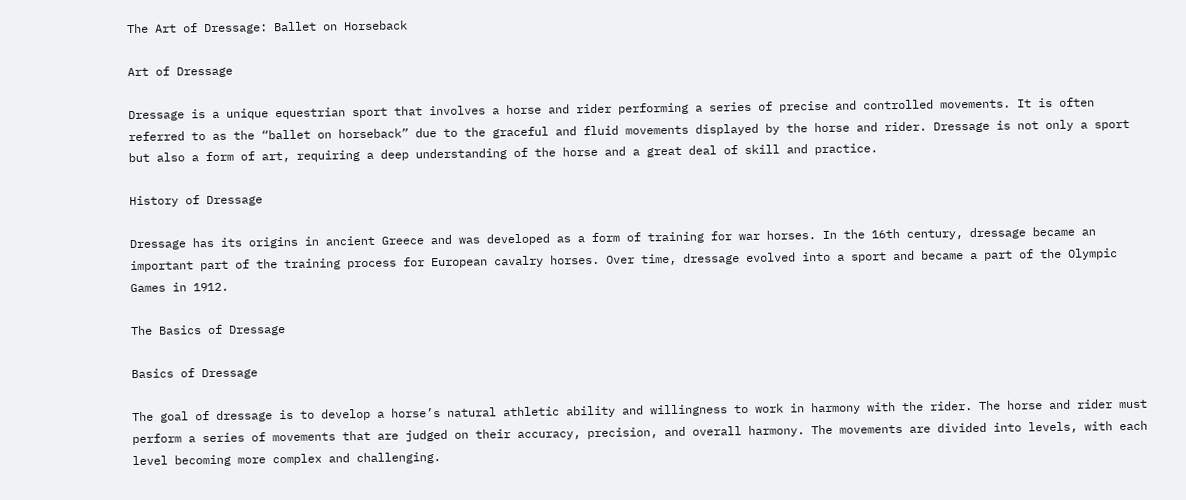The Art of Dressage: Ballet on Horseback

Art of Dressage

Dressage is a unique equestrian sport that involves a horse and rider performing a series of precise and controlled movements. It is often referred to as the “ballet on horseback” due to the graceful and fluid movements displayed by the horse and rider. Dressage is not only a sport but also a form of art, requiring a deep understanding of the horse and a great deal of skill and practice.

History of Dressage

Dressage has its origins in ancient Greece and was developed as a form of training for war horses. In the 16th century, dressage became an important part of the training process for European cavalry horses. Over time, dressage evolved into a sport and became a part of the Olympic Games in 1912.

The Basics of Dressage

Basics of Dressage

The goal of dressage is to develop a horse’s natural athletic ability and willingness to work in harmony with the rider. The horse and rider must perform a series of movements that are judged on their accuracy, precision, and overall harmony. The movements are divided into levels, with each level becoming more complex and challenging.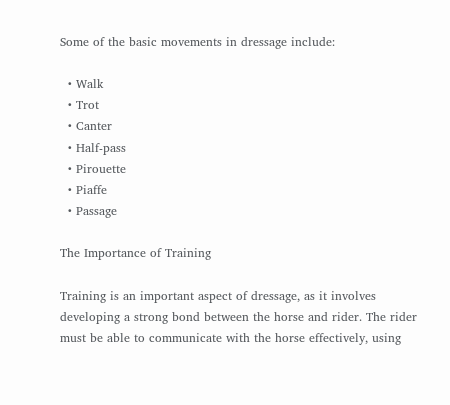Some of the basic movements in dressage include:

  • Walk
  • Trot
  • Canter
  • Half-pass
  • Pirouette
  • Piaffe
  • Passage

The Importance of Training

Training is an important aspect of dressage, as it involves developing a strong bond between the horse and rider. The rider must be able to communicate with the horse effectively, using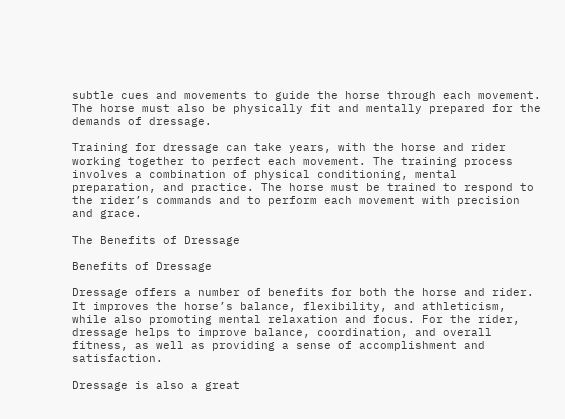subtle cues and movements to guide the horse through each movement. The horse must also be physically fit and mentally prepared for the demands of dressage.

Training for dressage can take years, with the horse and rider working together to perfect each movement. The training process involves a combination of physical conditioning, mental preparation, and practice. The horse must be trained to respond to the rider’s commands and to perform each movement with precision and grace.

The Benefits of Dressage

Benefits of Dressage

Dressage offers a number of benefits for both the horse and rider. It improves the horse’s balance, flexibility, and athleticism, while also promoting mental relaxation and focus. For the rider, dressage helps to improve balance, coordination, and overall fitness, as well as providing a sense of accomplishment and satisfaction.

Dressage is also a great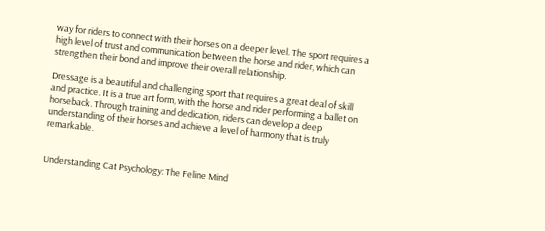way for riders to connect with their horses on a deeper level. The sport requires a high level of trust and communication between the horse and rider, which can strengthen their bond and improve their overall relationship.

Dressage is a beautiful and challenging sport that requires a great deal of skill and practice. It is a true art form, with the horse and rider performing a ballet on horseback. Through training and dedication, riders can develop a deep understanding of their horses and achieve a level of harmony that is truly remarkable.


Understanding Cat Psychology: The Feline Mind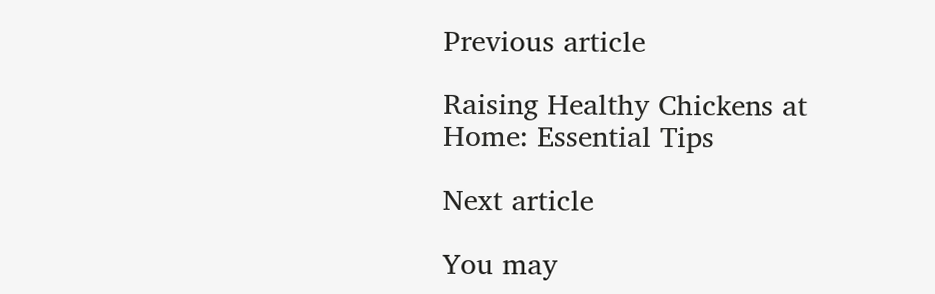Previous article

Raising Healthy Chickens at Home: Essential Tips

Next article

You may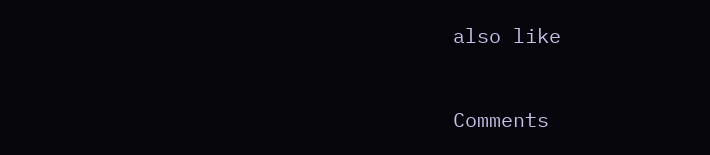also like


Comments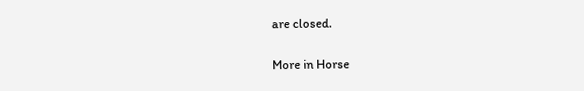are closed.

More in Horse